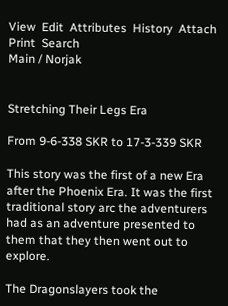View  Edit  Attributes  History  Attach  Print  Search
Main / Norjak


Stretching Their Legs Era

From 9-6-338 SKR to 17-3-339 SKR

This story was the first of a new Era after the Phoenix Era. It was the first traditional story arc the adventurers had as an adventure presented to them that they then went out to explore.

The Dragonslayers took the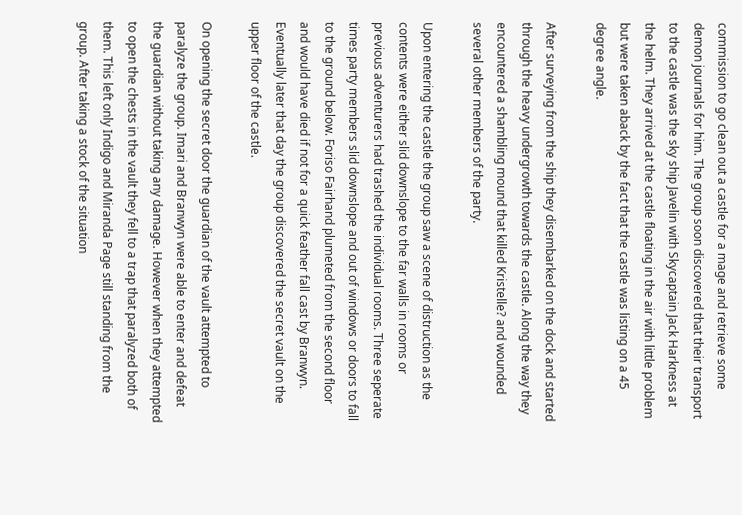commission to go clean out a castle for a mage and retrieve some demon journals for him. The group soon discovered that their transport to the castle was the sky ship Javelin with Skycaptain Jack Harkness at the helm. They arrived at the castle floating in the air with little problem but were taken aback by the fact that the castle was listing on a 45 degree angle.

After surveying from the ship they disembarked on the dock and started through the heavy undergrowth towards the castle. Along the way they encountered a shambling mound that killed Kristelle? and wounded several other members of the party.

Upon entering the castle the group saw a scene of distruction as the contents were either slid downslope to the far walls in rooms or previous adventurers had trashed the individual rooms. Three seperate times party members slid downslope and out of windows or doors to fall to the ground below. Foriso Fairhand plumeted from the second floor and would have died if not for a quick feather fall cast by Branwyn. Eventually later that day the group discovered the secret vault on the upper floor of the castle.

On opening the secret door the guardian of the vault attempted to paralyze the group. Imari and Branwyn were able to enter and defeat the guardian without taking any damage. However when they attempted to open the chests in the vault they fell to a trap that paralyzed both of them. This left only Indigo and Miranda Page still standing from the group. After taking a stock of the situation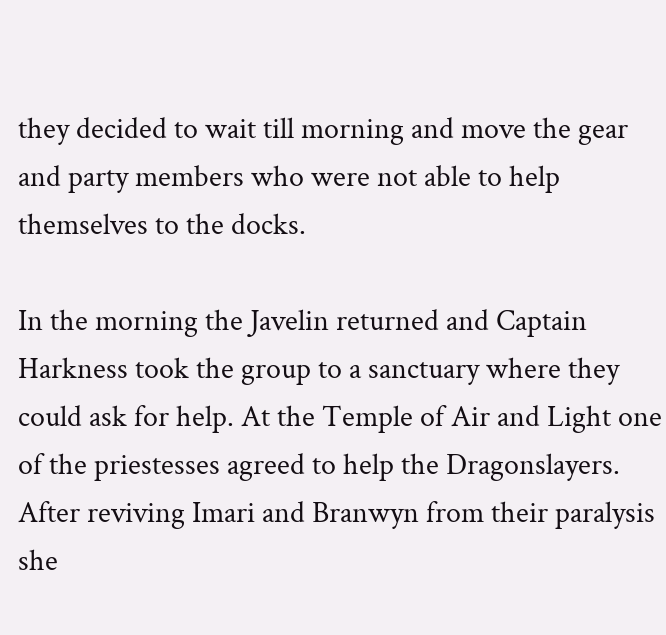they decided to wait till morning and move the gear and party members who were not able to help themselves to the docks.

In the morning the Javelin returned and Captain Harkness took the group to a sanctuary where they could ask for help. At the Temple of Air and Light one of the priestesses agreed to help the Dragonslayers. After reviving Imari and Branwyn from their paralysis she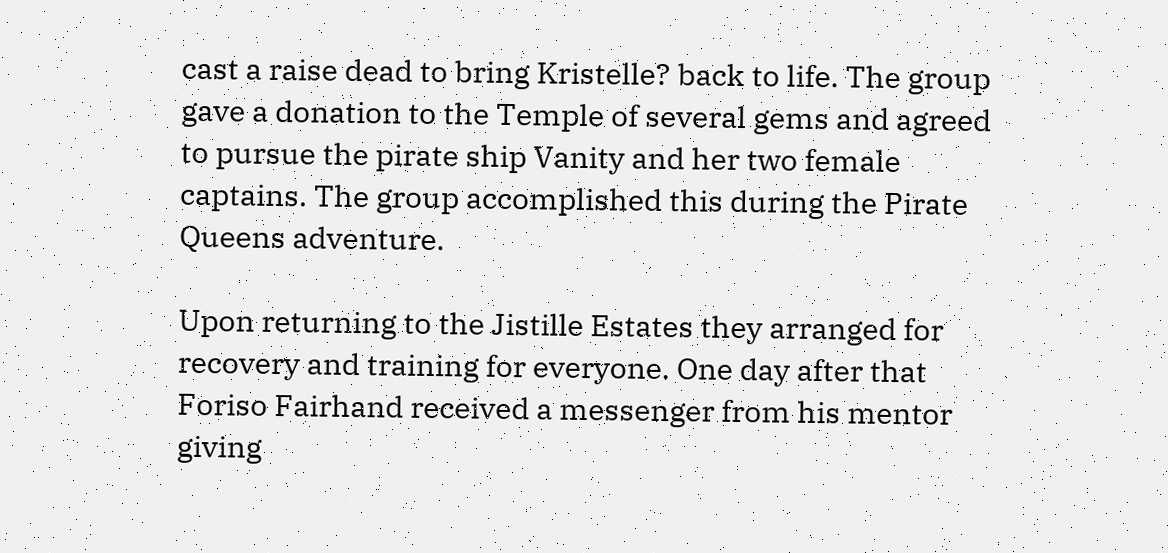cast a raise dead to bring Kristelle? back to life. The group gave a donation to the Temple of several gems and agreed to pursue the pirate ship Vanity and her two female captains. The group accomplished this during the Pirate Queens adventure.

Upon returning to the Jistille Estates they arranged for recovery and training for everyone. One day after that Foriso Fairhand received a messenger from his mentor giving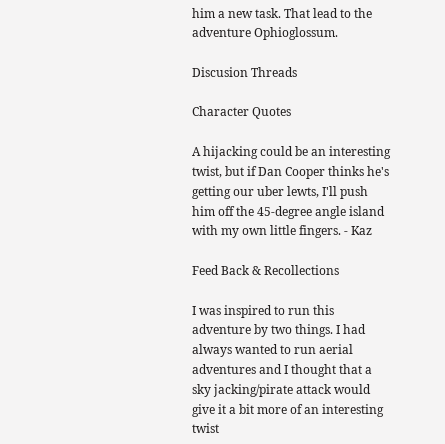him a new task. That lead to the adventure Ophioglossum.

Discusion Threads

Character Quotes

A hijacking could be an interesting twist, but if Dan Cooper thinks he's getting our uber lewts, I'll push him off the 45-degree angle island with my own little fingers. - Kaz

Feed Back & Recollections

I was inspired to run this adventure by two things. I had always wanted to run aerial adventures and I thought that a sky jacking/pirate attack would give it a bit more of an interesting twist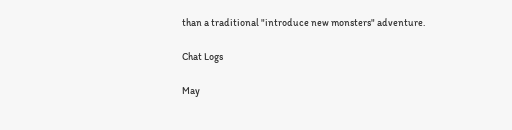than a traditional "introduce new monsters" adventure.

Chat Logs

May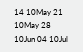14 10May 21 10May 28 10Jun 04 10Jul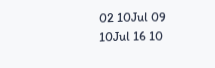02 10Jul 09 10Jul 16 10